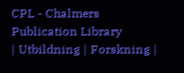CPL - Chalmers Publication Library
| Utbildning | Forskning |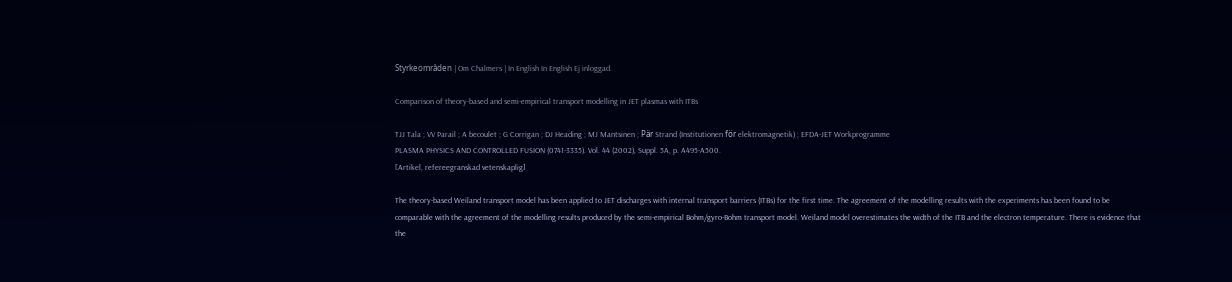Styrkeområden | Om Chalmers | In English In English Ej inloggad.

Comparison of theory-based and semi-empirical transport modelling in JET plasmas with ITBs

TJJ Tala ; VV Parail ; A becoulet ; G Corrigan ; DJ Heading ; MJ Mantsinen ; Pär Strand (Institutionen för elektromagnetik) ; EFDA-JET Workprogramme
PLASMA PHYSICS AND CONTROLLED FUSION (0741-3335). Vol. 44 (2002), Suppl. 5A, p. A495-A500.
[Artikel, refereegranskad vetenskaplig]

The theory-based Weiland transport model has been applied to JET discharges with internal transport barriers (ITBs) for the first time. The agreement of the modelling results with the experiments has been found to be comparable with the agreement of the modelling results produced by the semi-empirical Bohm/gyro-Bohm transport model. Weiland model overestimates the width of the ITB and the electron temperature. There is evidence that the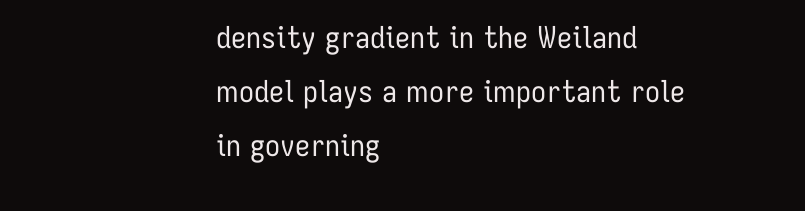density gradient in the Weiland model plays a more important role in governing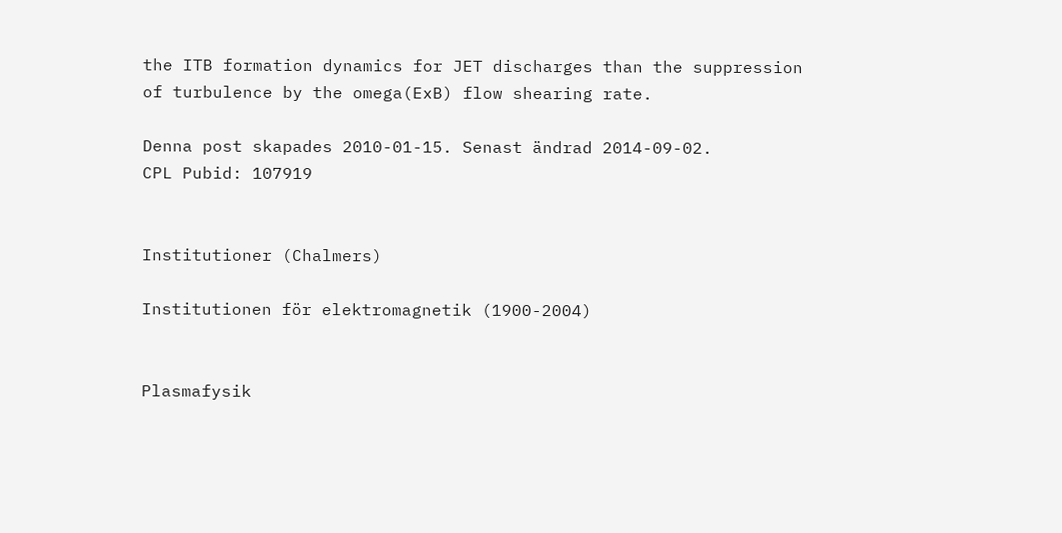the ITB formation dynamics for JET discharges than the suppression of turbulence by the omega(ExB) flow shearing rate.

Denna post skapades 2010-01-15. Senast ändrad 2014-09-02.
CPL Pubid: 107919


Institutioner (Chalmers)

Institutionen för elektromagnetik (1900-2004)


Plasmafysik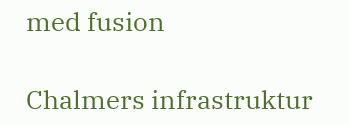med fusion

Chalmers infrastruktur